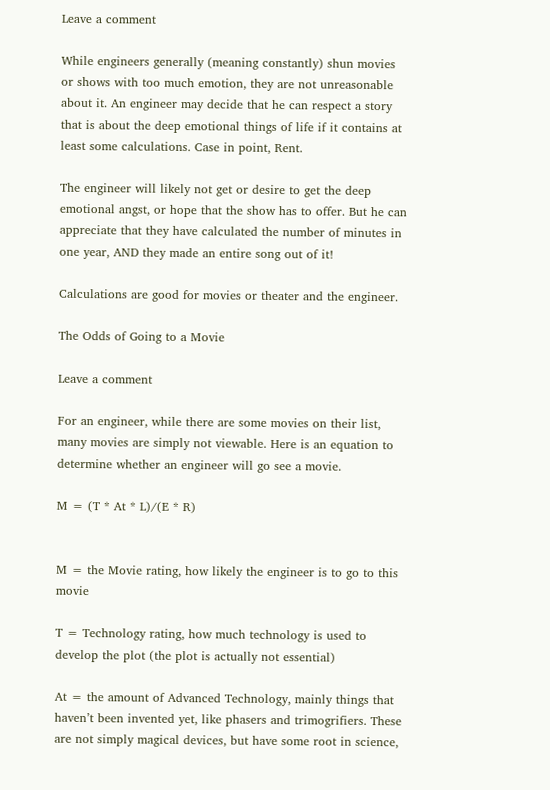Leave a comment

While engineers generally (meaning constantly) shun movies or shows with too much emotion, they are not unreasonable about it. An engineer may decide that he can respect a story that is about the deep emotional things of life if it contains at least some calculations. Case in point, Rent.

The engineer will likely not get or desire to get the deep emotional angst, or hope that the show has to offer. But he can appreciate that they have calculated the number of minutes in one year, AND they made an entire song out of it!

Calculations are good for movies or theater and the engineer.

The Odds of Going to a Movie

Leave a comment

For an engineer, while there are some movies on their list, many movies are simply not viewable. Here is an equation to determine whether an engineer will go see a movie.

M = (T * At * L)/(E * R)


M = the Movie rating, how likely the engineer is to go to this movie

T = Technology rating, how much technology is used to develop the plot (the plot is actually not essential)

At = the amount of Advanced Technology, mainly things that haven’t been invented yet, like phasers and trimogrifiers. These are not simply magical devices, but have some root in science,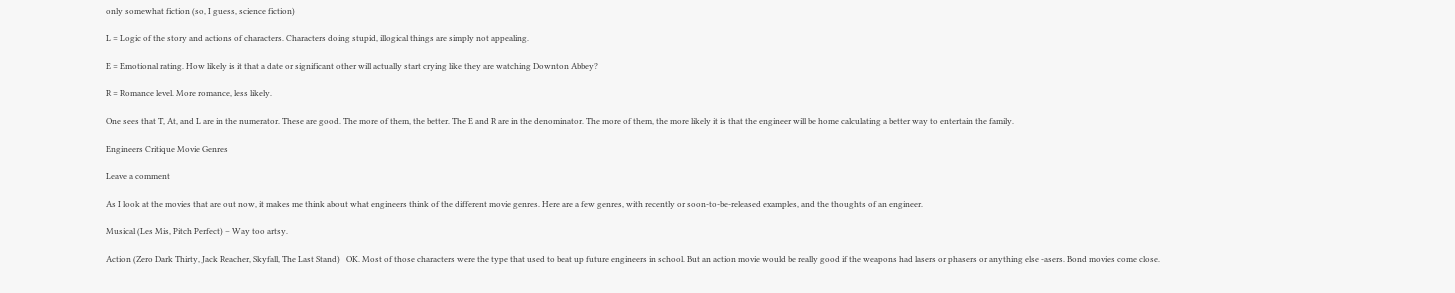only somewhat fiction (so, I guess, science fiction)

L = Logic of the story and actions of characters. Characters doing stupid, illogical things are simply not appealing.

E = Emotional rating. How likely is it that a date or significant other will actually start crying like they are watching Downton Abbey?

R = Romance level. More romance, less likely.

One sees that T, At, and L are in the numerator. These are good. The more of them, the better. The E and R are in the denominator. The more of them, the more likely it is that the engineer will be home calculating a better way to entertain the family.

Engineers Critique Movie Genres

Leave a comment

As I look at the movies that are out now, it makes me think about what engineers think of the different movie genres. Here are a few genres, with recently or soon-to-be-released examples, and the thoughts of an engineer.

Musical (Les Mis, Pitch Perfect) – Way too artsy.

Action (Zero Dark Thirty, Jack Reacher, Skyfall, The Last Stand)   OK. Most of those characters were the type that used to beat up future engineers in school. But an action movie would be really good if the weapons had lasers or phasers or anything else -asers. Bond movies come close.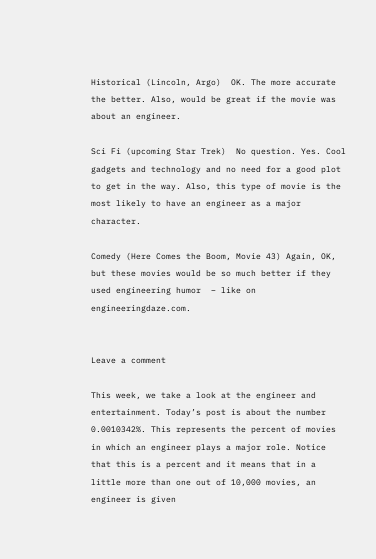Historical (Lincoln, Argo)  OK. The more accurate the better. Also, would be great if the movie was about an engineer.

Sci Fi (upcoming Star Trek)  No question. Yes. Cool gadgets and technology and no need for a good plot to get in the way. Also, this type of movie is the most likely to have an engineer as a major character.

Comedy (Here Comes the Boom, Movie 43) Again, OK, but these movies would be so much better if they used engineering humor  – like on engineeringdaze.com.


Leave a comment

This week, we take a look at the engineer and entertainment. Today’s post is about the number 0.0010342%. This represents the percent of movies in which an engineer plays a major role. Notice that this is a percent and it means that in a little more than one out of 10,000 movies, an engineer is given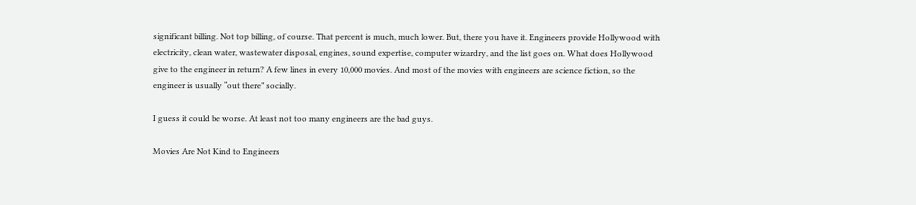significant billing. Not top billing, of course. That percent is much, much lower. But, there you have it. Engineers provide Hollywood with electricity, clean water, wastewater disposal, engines, sound expertise, computer wizardry, and the list goes on. What does Hollywood give to the engineer in return? A few lines in every 10,000 movies. And most of the movies with engineers are science fiction, so the engineer is usually “out there” socially.

I guess it could be worse. At least not too many engineers are the bad guys.

Movies Are Not Kind to Engineers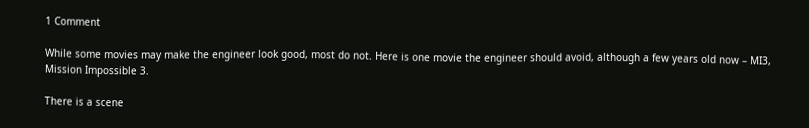1 Comment

While some movies may make the engineer look good, most do not. Here is one movie the engineer should avoid, although a few years old now – MI3, Mission Impossible 3.

There is a scene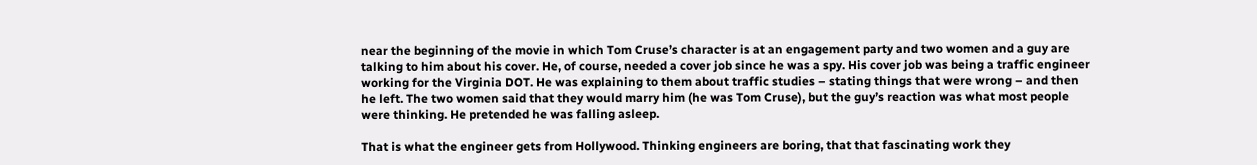near the beginning of the movie in which Tom Cruse’s character is at an engagement party and two women and a guy are talking to him about his cover. He, of course, needed a cover job since he was a spy. His cover job was being a traffic engineer working for the Virginia DOT. He was explaining to them about traffic studies – stating things that were wrong – and then he left. The two women said that they would marry him (he was Tom Cruse), but the guy’s reaction was what most people were thinking. He pretended he was falling asleep.

That is what the engineer gets from Hollywood. Thinking engineers are boring, that that fascinating work they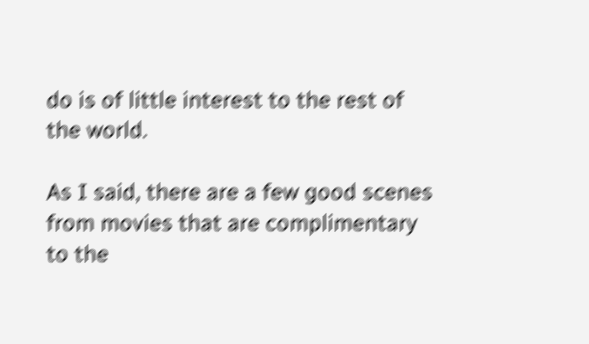do is of little interest to the rest of the world.

As I said, there are a few good scenes from movies that are complimentary to the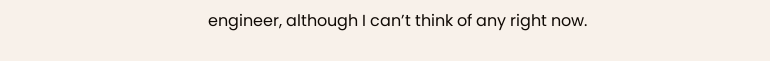engineer, although I can’t think of any right now.